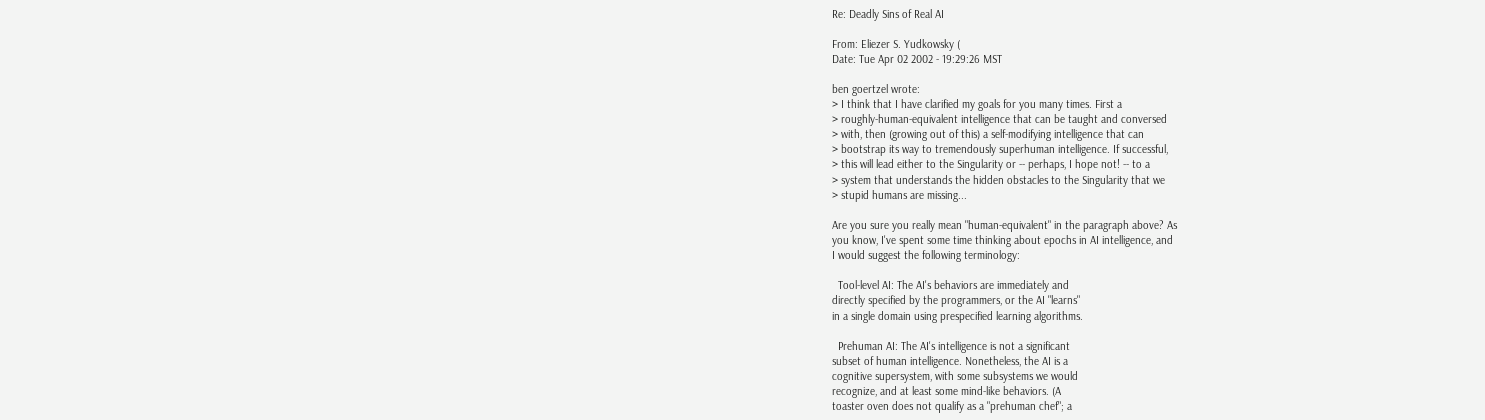Re: Deadly Sins of Real AI

From: Eliezer S. Yudkowsky (
Date: Tue Apr 02 2002 - 19:29:26 MST

ben goertzel wrote:
> I think that I have clarified my goals for you many times. First a
> roughly-human-equivalent intelligence that can be taught and conversed
> with, then (growing out of this) a self-modifying intelligence that can
> bootstrap its way to tremendously superhuman intelligence. If successful,
> this will lead either to the Singularity or -- perhaps, I hope not! -- to a
> system that understands the hidden obstacles to the Singularity that we
> stupid humans are missing...

Are you sure you really mean "human-equivalent" in the paragraph above? As
you know, I've spent some time thinking about epochs in AI intelligence, and
I would suggest the following terminology:

  Tool-level AI: The AI's behaviors are immediately and
directly specified by the programmers, or the AI "learns"
in a single domain using prespecified learning algorithms.

  Prehuman AI: The AI's intelligence is not a significant
subset of human intelligence. Nonetheless, the AI is a
cognitive supersystem, with some subsystems we would
recognize, and at least some mind-like behaviors. (A
toaster oven does not qualify as a "prehuman chef"; a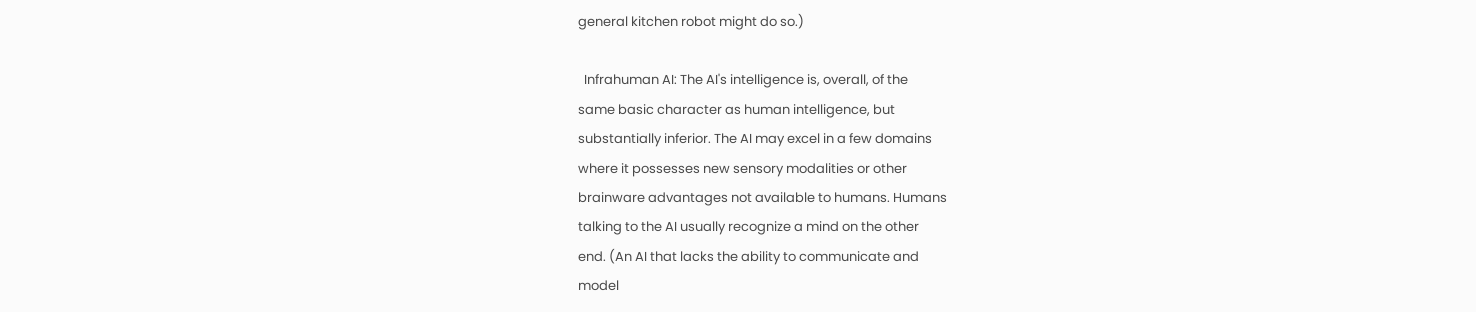general kitchen robot might do so.)

  Infrahuman AI: The AI's intelligence is, overall, of the
same basic character as human intelligence, but
substantially inferior. The AI may excel in a few domains
where it possesses new sensory modalities or other
brainware advantages not available to humans. Humans
talking to the AI usually recognize a mind on the other
end. (An AI that lacks the ability to communicate and
model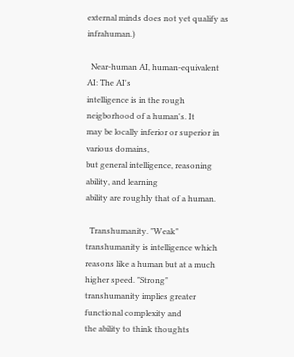external minds does not yet qualify as infrahuman.)

  Near-human AI, human-equivalent AI: The AI's
intelligence is in the rough neigborhood of a human's. It
may be locally inferior or superior in various domains,
but general intelligence, reasoning ability, and learning
ability are roughly that of a human.

  Transhumanity. "Weak" transhumanity is intelligence which
reasons like a human but at a much higher speed. "Strong"
transhumanity implies greater functional complexity and
the ability to think thoughts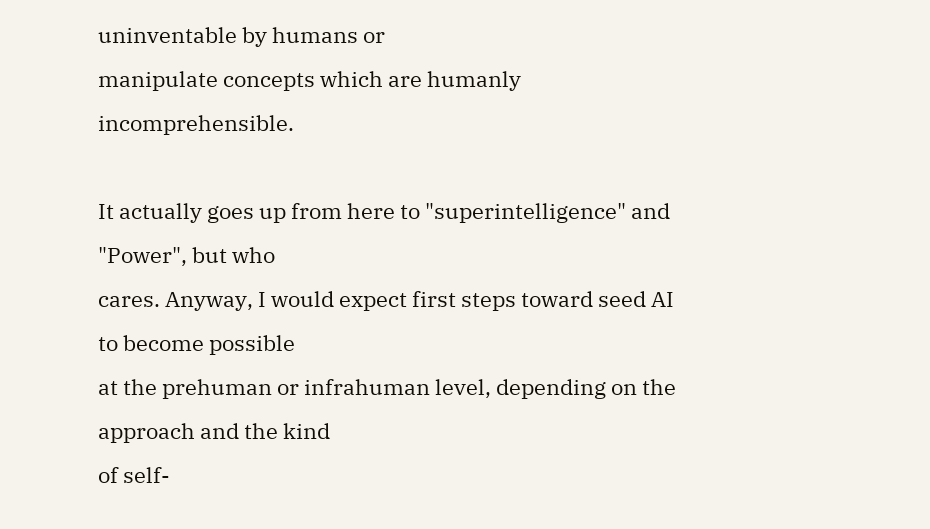uninventable by humans or
manipulate concepts which are humanly incomprehensible.

It actually goes up from here to "superintelligence" and "Power", but who
cares. Anyway, I would expect first steps toward seed AI to become possible
at the prehuman or infrahuman level, depending on the approach and the kind
of self-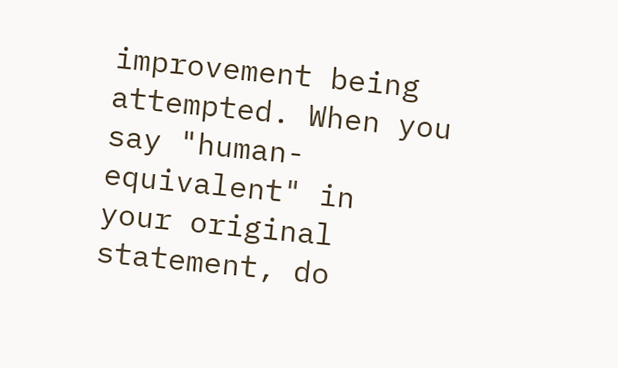improvement being attempted. When you say "human-equivalent" in
your original statement, do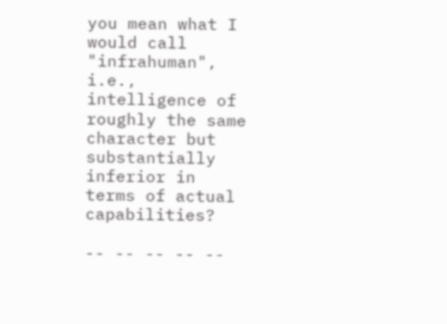you mean what I would call "infrahuman", i.e.,
intelligence of roughly the same character but substantially inferior in
terms of actual capabilities?

-- -- -- -- --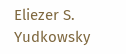Eliezer S. Yudkowsky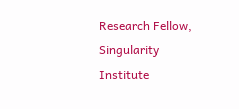Research Fellow, Singularity Institute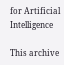for Artificial Intelligence

This archive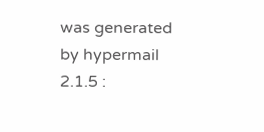was generated by hypermail 2.1.5 :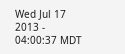Wed Jul 17 2013 - 04:00:37 MDT